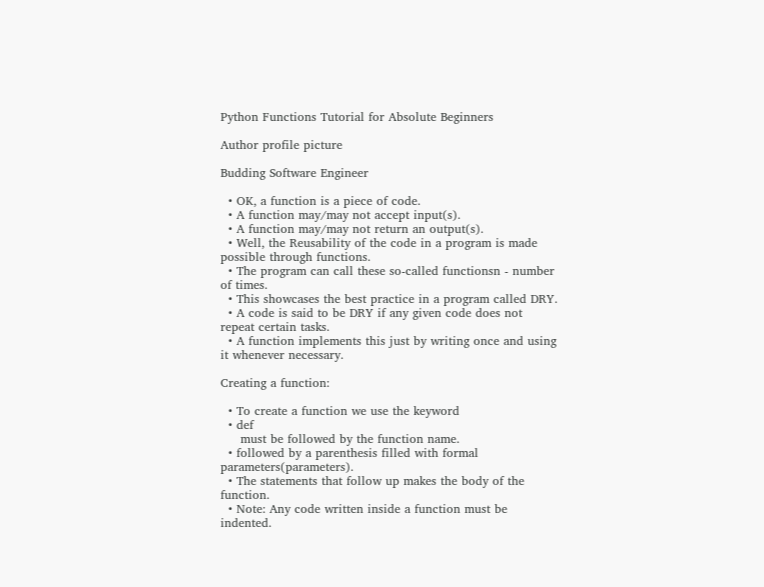Python Functions Tutorial for Absolute Beginners

Author profile picture

Budding Software Engineer

  • OK, a function is a piece of code.
  • A function may/may not accept input(s).
  • A function may/may not return an output(s).
  • Well, the Reusability of the code in a program is made possible through functions.
  • The program can call these so-called functionsn - number of times.
  • This showcases the best practice in a program called DRY.
  • A code is said to be DRY if any given code does not repeat certain tasks.
  • A function implements this just by writing once and using it whenever necessary.

Creating a function:

  • To create a function we use the keyword
  • def
     must be followed by the function name.
  • followed by a parenthesis filled with formal parameters(parameters).
  • The statements that follow up makes the body of the function.
  • Note: Any code written inside a function must be indented.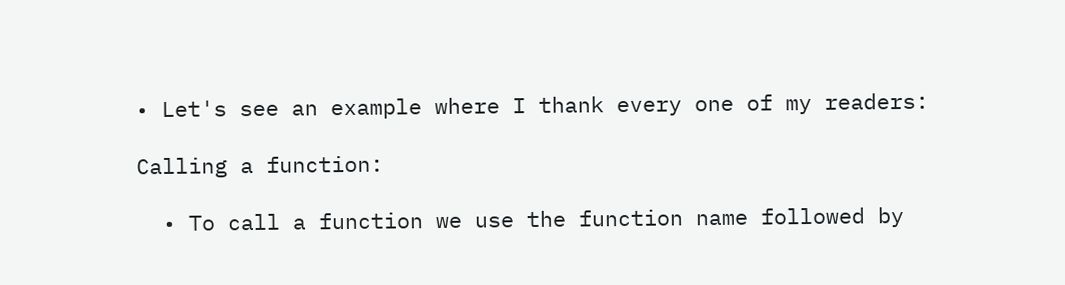• Let's see an example where I thank every one of my readers:

Calling a function:

  • To call a function we use the function name followed by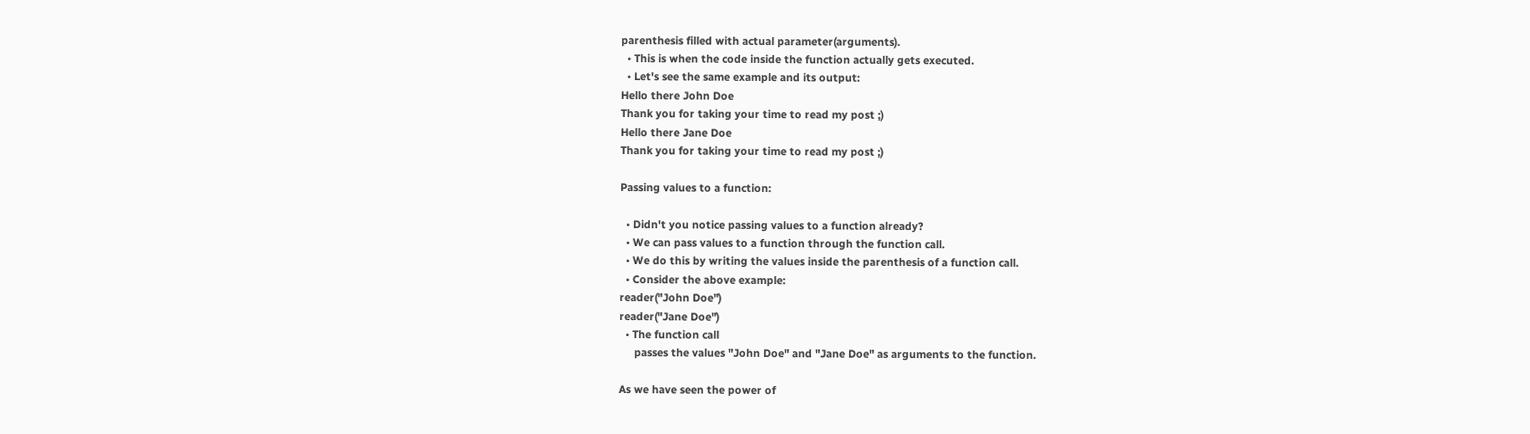parenthesis filled with actual parameter(arguments).
  • This is when the code inside the function actually gets executed.
  • Let's see the same example and its output:
Hello there John Doe
Thank you for taking your time to read my post ;)
Hello there Jane Doe
Thank you for taking your time to read my post ;)

Passing values to a function:

  • Didn't you notice passing values to a function already?
  • We can pass values to a function through the function call.
  • We do this by writing the values inside the parenthesis of a function call.
  • Consider the above example:
reader("John Doe")
reader("Jane Doe")
  • The function call
     passes the values "John Doe" and "Jane Doe" as arguments to the function.

As we have seen the power of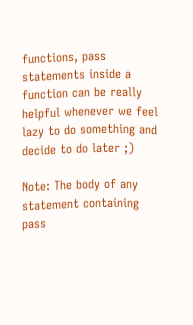functions, pass statements inside a function can be really helpful whenever we feel lazy to do something and decide to do later ;)

Note: The body of any statement containing pass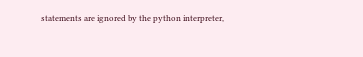statements are ignored by the python interpreter,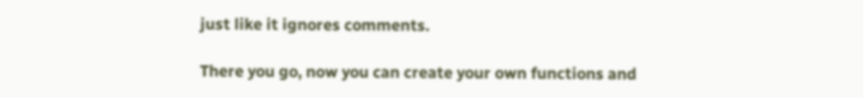just like it ignores comments.

There you go, now you can create your own functions and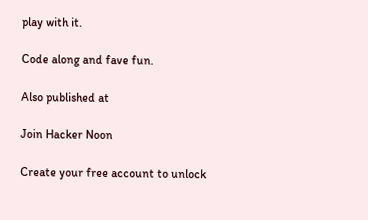play with it.

Code along and fave fun.

Also published at

Join Hacker Noon

Create your free account to unlock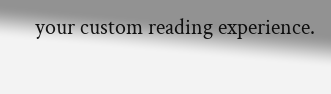your custom reading experience.